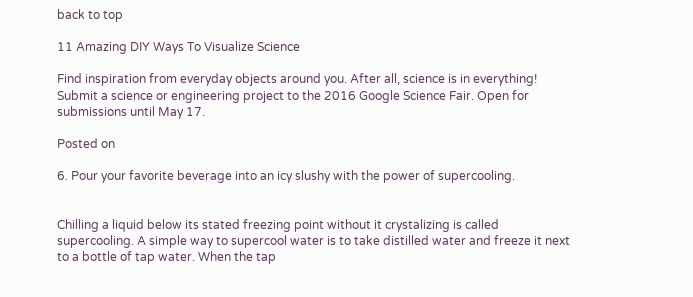back to top

11 Amazing DIY Ways To Visualize Science

Find inspiration from everyday objects around you. After all, science is in everything! Submit a science or engineering project to the 2016 Google Science Fair. Open for submissions until May 17.

Posted on

6. Pour your favorite beverage into an icy slushy with the power of supercooling.


Chilling a liquid below its stated freezing point without it crystalizing is called supercooling. A simple way to supercool water is to take distilled water and freeze it next to a bottle of tap water. When the tap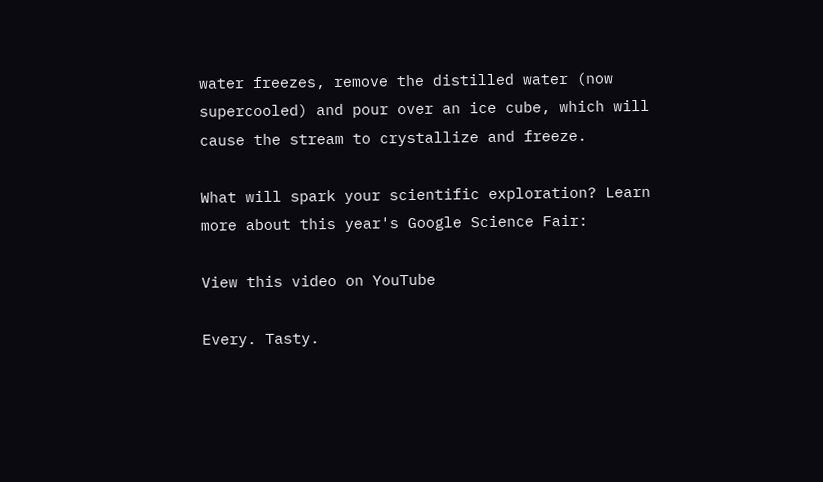water freezes, remove the distilled water (now supercooled) and pour over an ice cube, which will cause the stream to crystallize and freeze.

What will spark your scientific exploration? Learn more about this year's Google Science Fair:

View this video on YouTube

Every. Tasty.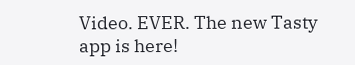Video. EVER. The new Tasty app is here!